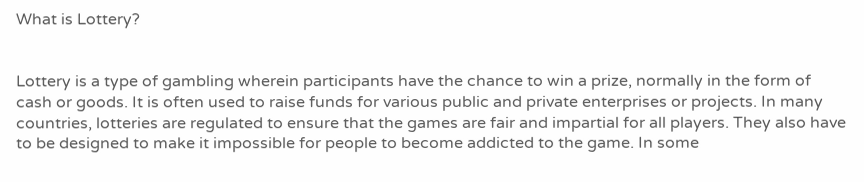What is Lottery?


Lottery is a type of gambling wherein participants have the chance to win a prize, normally in the form of cash or goods. It is often used to raise funds for various public and private enterprises or projects. In many countries, lotteries are regulated to ensure that the games are fair and impartial for all players. They also have to be designed to make it impossible for people to become addicted to the game. In some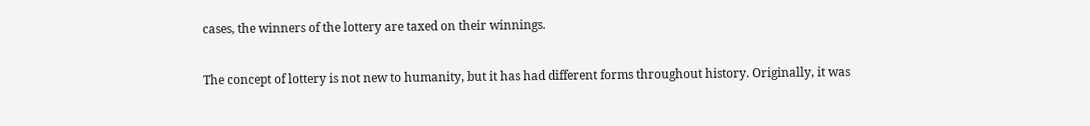cases, the winners of the lottery are taxed on their winnings.

The concept of lottery is not new to humanity, but it has had different forms throughout history. Originally, it was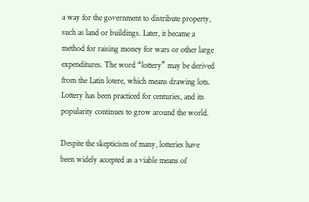a way for the government to distribute property, such as land or buildings. Later, it became a method for raising money for wars or other large expenditures. The word “lottery” may be derived from the Latin lotere, which means drawing lots. Lottery has been practiced for centuries, and its popularity continues to grow around the world.

Despite the skepticism of many, lotteries have been widely accepted as a viable means of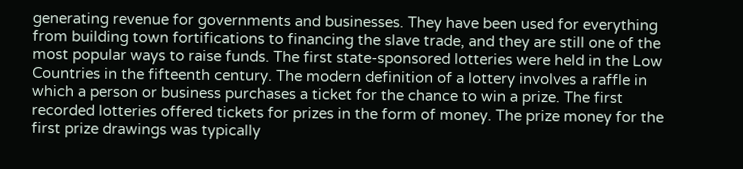generating revenue for governments and businesses. They have been used for everything from building town fortifications to financing the slave trade, and they are still one of the most popular ways to raise funds. The first state-sponsored lotteries were held in the Low Countries in the fifteenth century. The modern definition of a lottery involves a raffle in which a person or business purchases a ticket for the chance to win a prize. The first recorded lotteries offered tickets for prizes in the form of money. The prize money for the first prize drawings was typically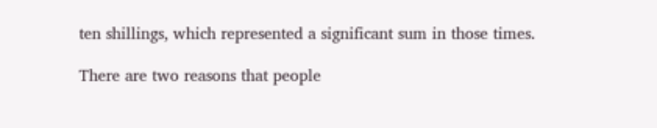ten shillings, which represented a significant sum in those times.

There are two reasons that people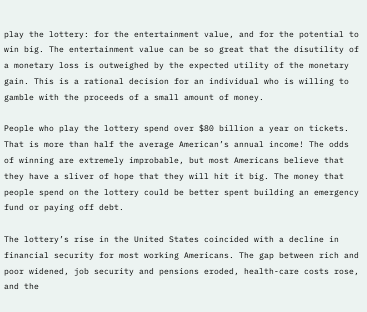play the lottery: for the entertainment value, and for the potential to win big. The entertainment value can be so great that the disutility of a monetary loss is outweighed by the expected utility of the monetary gain. This is a rational decision for an individual who is willing to gamble with the proceeds of a small amount of money.

People who play the lottery spend over $80 billion a year on tickets. That is more than half the average American’s annual income! The odds of winning are extremely improbable, but most Americans believe that they have a sliver of hope that they will hit it big. The money that people spend on the lottery could be better spent building an emergency fund or paying off debt.

The lottery’s rise in the United States coincided with a decline in financial security for most working Americans. The gap between rich and poor widened, job security and pensions eroded, health-care costs rose, and the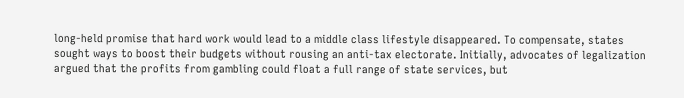long-held promise that hard work would lead to a middle class lifestyle disappeared. To compensate, states sought ways to boost their budgets without rousing an anti-tax electorate. Initially, advocates of legalization argued that the profits from gambling could float a full range of state services, but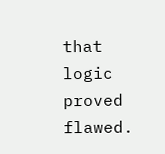that logic proved flawed.